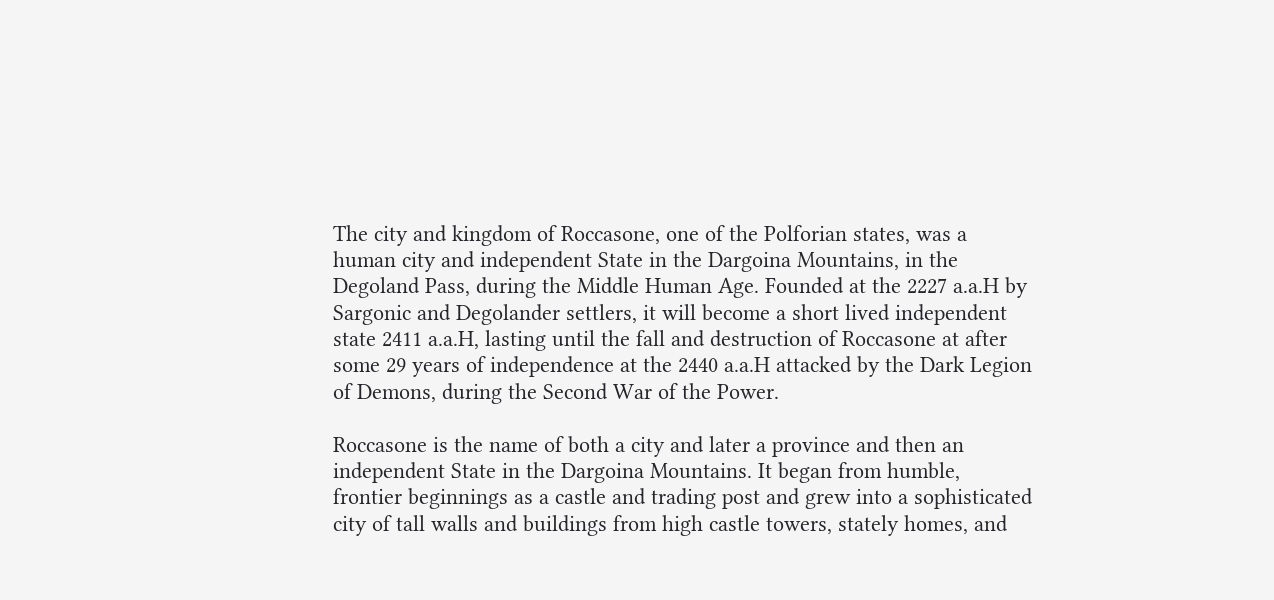The city and kingdom of Roccasone, one of the Polforian states, was a human city and independent State in the Dargoina Mountains, in the Degoland Pass, during the Middle Human Age. Founded at the 2227 a.a.H by Sargonic and Degolander settlers, it will become a short lived independent state 2411 a.a.H, lasting until the fall and destruction of Roccasone at after some 29 years of independence at the 2440 a.a.H attacked by the Dark Legion of Demons, during the Second War of the Power.

Roccasone is the name of both a city and later a province and then an independent State in the Dargoina Mountains. It began from humble, frontier beginnings as a castle and trading post and grew into a sophisticated city of tall walls and buildings from high castle towers, stately homes, and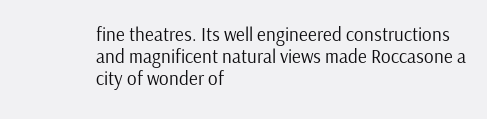fine theatres. Its well engineered constructions and magnificent natural views made Roccasone a city of wonder of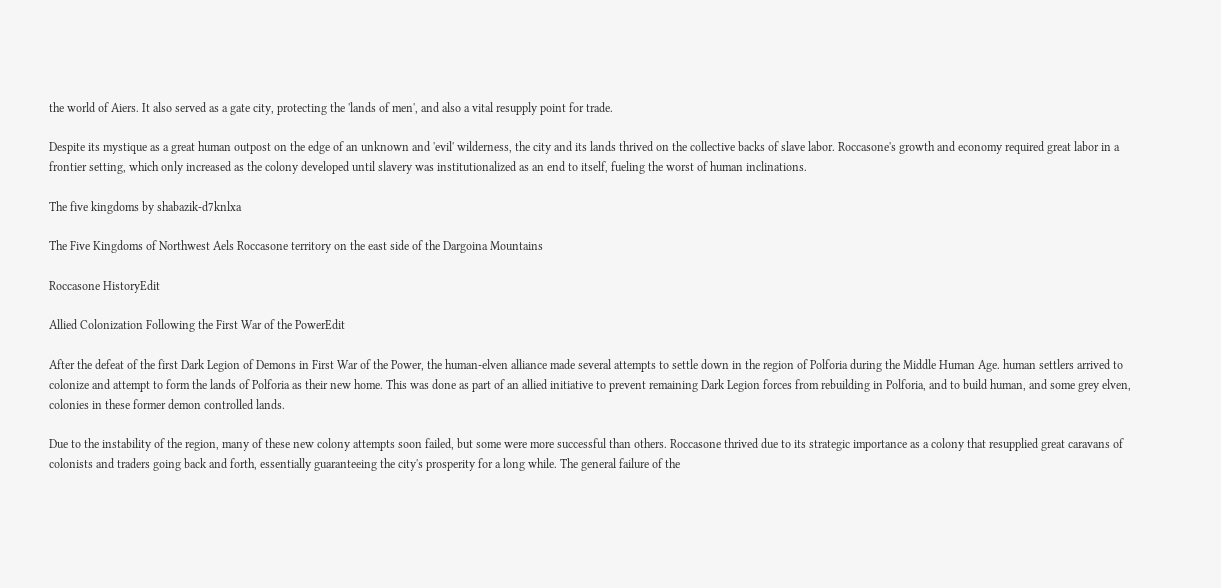the world of Aiers. It also served as a gate city, protecting the 'lands of men', and also a vital resupply point for trade.

Despite its mystique as a great human outpost on the edge of an unknown and 'evil' wilderness, the city and its lands thrived on the collective backs of slave labor. Roccasone's growth and economy required great labor in a frontier setting, which only increased as the colony developed until slavery was institutionalized as an end to itself, fueling the worst of human inclinations.

The five kingdoms by shabazik-d7knlxa

The Five Kingdoms of Northwest Aels Roccasone territory on the east side of the Dargoina Mountains

Roccasone HistoryEdit

Allied Colonization Following the First War of the PowerEdit

After the defeat of the first Dark Legion of Demons in First War of the Power, the human-elven alliance made several attempts to settle down in the region of Polforia during the Middle Human Age. human settlers arrived to colonize and attempt to form the lands of Polforia as their new home. This was done as part of an allied initiative to prevent remaining Dark Legion forces from rebuilding in Polforia, and to build human, and some grey elven, colonies in these former demon controlled lands.

Due to the instability of the region, many of these new colony attempts soon failed, but some were more successful than others. Roccasone thrived due to its strategic importance as a colony that resupplied great caravans of colonists and traders going back and forth, essentially guaranteeing the city's prosperity for a long while. The general failure of the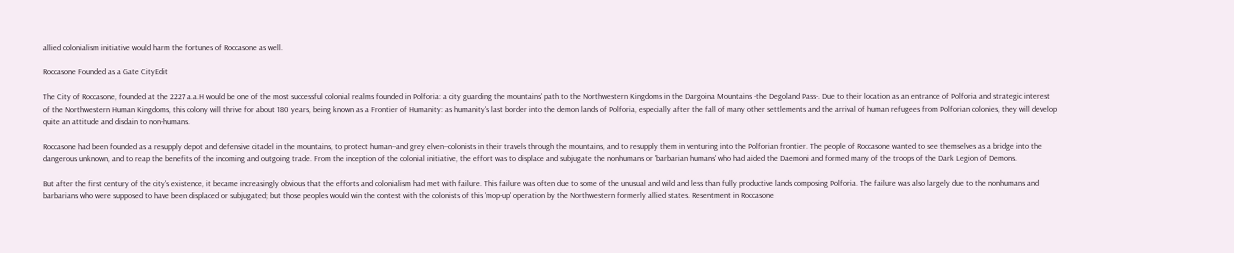allied colonialism initiative would harm the fortunes of Roccasone as well.

Roccasone Founded as a Gate CityEdit

The City of Roccasone, founded at the 2227 a.a.H would be one of the most successful colonial realms founded in Polforia: a city guarding the mountains' path to the Northwestern Kingdoms in the Dargoina Mountains -the Degoland Pass-. Due to their location as an entrance of Polforia and strategic interest of the Northwestern Human Kingdoms, this colony will thrive for about 180 years, being known as a Frontier of Humanity: as humanity's last border into the demon lands of Polforia, especially after the fall of many other settlements and the arrival of human refugees from Polforian colonies, they will develop quite an attitude and disdain to non-humans.

Roccasone had been founded as a resupply depot and defensive citadel in the mountains, to protect human--and grey elven--colonists in their travels through the mountains, and to resupply them in venturing into the Polforian frontier. The people of Roccasone wanted to see themselves as a bridge into the dangerous unknown, and to reap the benefits of the incoming and outgoing trade. From the inception of the colonial initiative, the effort was to displace and subjugate the nonhumans or 'barbarian humans' who had aided the Daemoni and formed many of the troops of the Dark Legion of Demons.

But after the first century of the city's existence, it became increasingly obvious that the efforts and colonialism had met with failure. This failure was often due to some of the unusual and wild and less than fully productive lands composing Polforia. The failure was also largely due to the nonhumans and barbarians who were supposed to have been displaced or subjugated; but those peoples would win the contest with the colonists of this 'mop-up' operation by the Northwestern formerly allied states. Resentment in Roccasone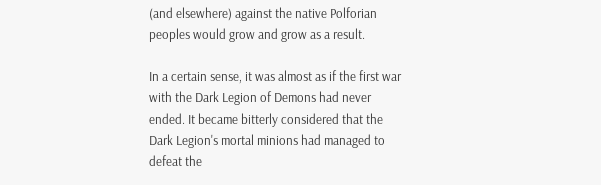(and elsewhere) against the native Polforian peoples would grow and grow as a result.

In a certain sense, it was almost as if the first war with the Dark Legion of Demons had never ended. It became bitterly considered that the Dark Legion's mortal minions had managed to defeat the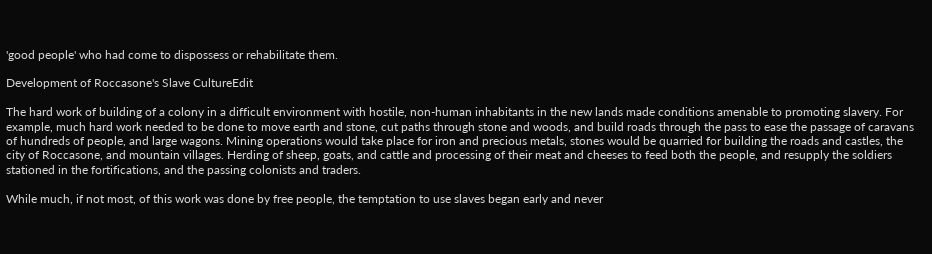'good people' who had come to dispossess or rehabilitate them.

Development of Roccasone's Slave CultureEdit

The hard work of building of a colony in a difficult environment with hostile, non-human inhabitants in the new lands made conditions amenable to promoting slavery. For example, much hard work needed to be done to move earth and stone, cut paths through stone and woods, and build roads through the pass to ease the passage of caravans of hundreds of people, and large wagons. Mining operations would take place for iron and precious metals, stones would be quarried for building the roads and castles, the city of Roccasone, and mountain villages. Herding of sheep, goats, and cattle and processing of their meat and cheeses to feed both the people, and resupply the soldiers stationed in the fortifications, and the passing colonists and traders.

While much, if not most, of this work was done by free people, the temptation to use slaves began early and never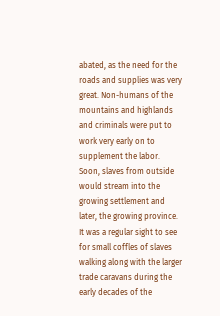abated, as the need for the roads and supplies was very great. Non-humans of the mountains and highlands and criminals were put to work very early on to supplement the labor. Soon, slaves from outside would stream into the growing settlement and later, the growing province. It was a regular sight to see for small coffles of slaves walking along with the larger trade caravans during the early decades of the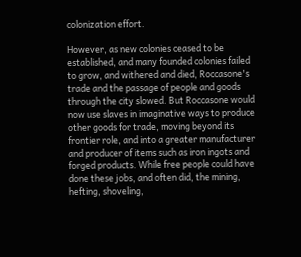colonization effort.

However, as new colonies ceased to be established, and many founded colonies failed to grow, and withered and died, Roccasone's trade and the passage of people and goods through the city slowed. But Roccasone would now use slaves in imaginative ways to produce other goods for trade, moving beyond its frontier role, and into a greater manufacturer and producer of items such as iron ingots and forged products. While free people could have done these jobs, and often did, the mining, hefting, shoveling,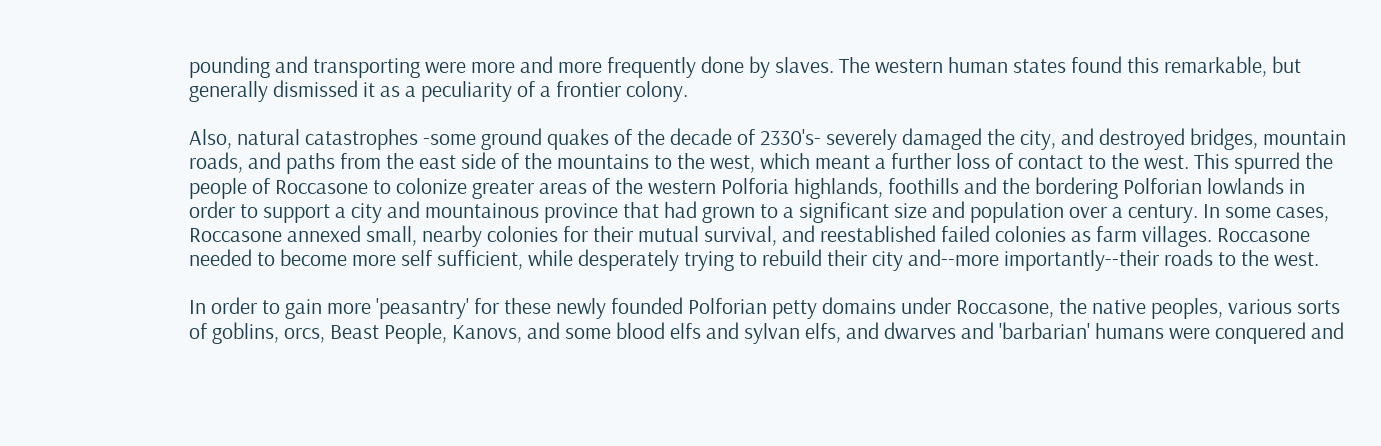pounding and transporting were more and more frequently done by slaves. The western human states found this remarkable, but generally dismissed it as a peculiarity of a frontier colony.

Also, natural catastrophes -some ground quakes of the decade of 2330's- severely damaged the city, and destroyed bridges, mountain roads, and paths from the east side of the mountains to the west, which meant a further loss of contact to the west. This spurred the people of Roccasone to colonize greater areas of the western Polforia highlands, foothills and the bordering Polforian lowlands in order to support a city and mountainous province that had grown to a significant size and population over a century. In some cases, Roccasone annexed small, nearby colonies for their mutual survival, and reestablished failed colonies as farm villages. Roccasone needed to become more self sufficient, while desperately trying to rebuild their city and--more importantly--their roads to the west.

In order to gain more 'peasantry' for these newly founded Polforian petty domains under Roccasone, the native peoples, various sorts of goblins, orcs, Beast People, Kanovs, and some blood elfs and sylvan elfs, and dwarves and 'barbarian' humans were conquered and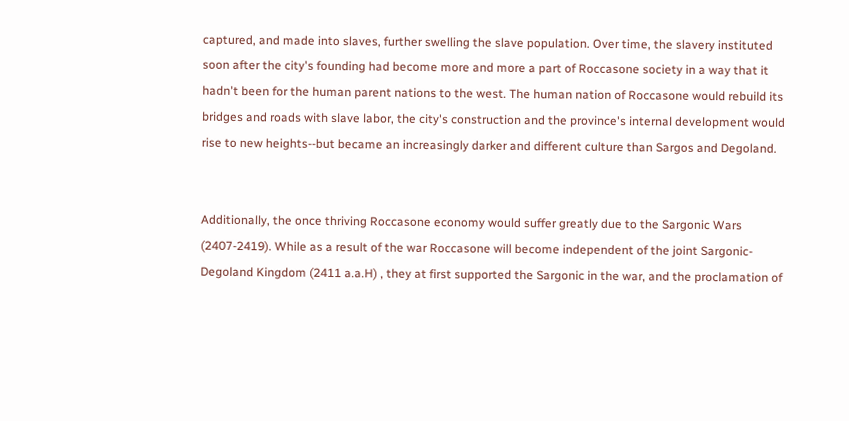captured, and made into slaves, further swelling the slave population. Over time, the slavery instituted soon after the city's founding had become more and more a part of Roccasone society in a way that it hadn't been for the human parent nations to the west. The human nation of Roccasone would rebuild its bridges and roads with slave labor, the city's construction and the province's internal development would rise to new heights--but became an increasingly darker and different culture than Sargos and Degoland.


Additionally, the once thriving Roccasone economy would suffer greatly due to the Sargonic Wars (2407-2419). While as a result of the war Roccasone will become independent of the joint Sargonic-Degoland Kingdom (2411 a.a.H) , they at first supported the Sargonic in the war, and the proclamation of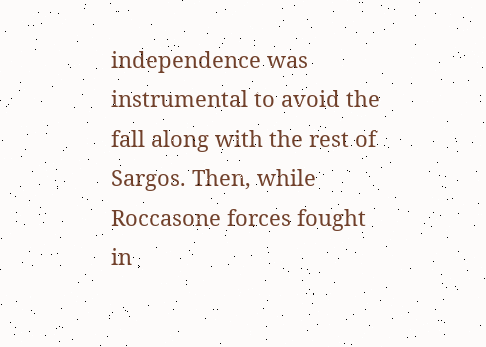independence was instrumental to avoid the fall along with the rest of Sargos. Then, while Roccasone forces fought in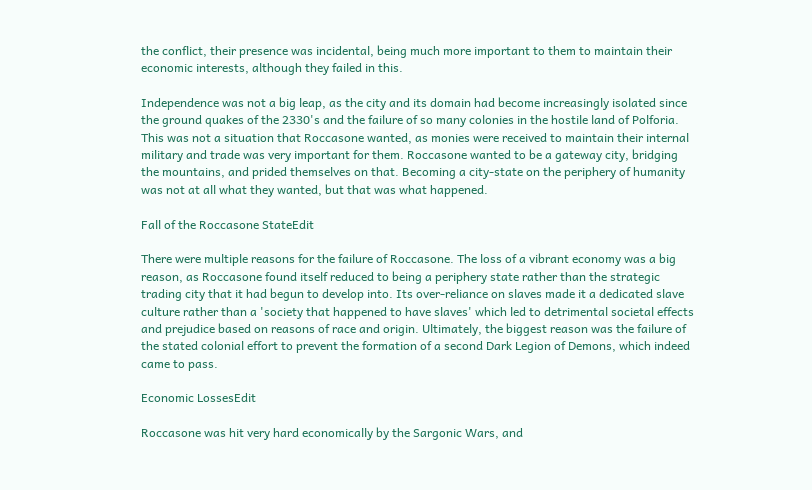the conflict, their presence was incidental, being much more important to them to maintain their economic interests, although they failed in this.

Independence was not a big leap, as the city and its domain had become increasingly isolated since the ground quakes of the 2330's and the failure of so many colonies in the hostile land of Polforia. This was not a situation that Roccasone wanted, as monies were received to maintain their internal military and trade was very important for them. Roccasone wanted to be a gateway city, bridging the mountains, and prided themselves on that. Becoming a city-state on the periphery of humanity was not at all what they wanted, but that was what happened.

Fall of the Roccasone StateEdit

There were multiple reasons for the failure of Roccasone. The loss of a vibrant economy was a big reason, as Roccasone found itself reduced to being a periphery state rather than the strategic trading city that it had begun to develop into. Its over-reliance on slaves made it a dedicated slave culture rather than a 'society that happened to have slaves' which led to detrimental societal effects and prejudice based on reasons of race and origin. Ultimately, the biggest reason was the failure of the stated colonial effort to prevent the formation of a second Dark Legion of Demons, which indeed came to pass.

Economic LossesEdit

Roccasone was hit very hard economically by the Sargonic Wars, and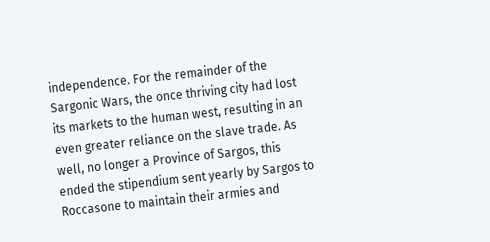independence. For the remainder of the Sargonic Wars, the once thriving city had lost its markets to the human west, resulting in an even greater reliance on the slave trade. As well, no longer a Province of Sargos, this ended the stipendium sent yearly by Sargos to Roccasone to maintain their armies and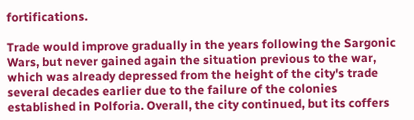fortifications.

Trade would improve gradually in the years following the Sargonic Wars, but never gained again the situation previous to the war, which was already depressed from the height of the city's trade several decades earlier due to the failure of the colonies established in Polforia. Overall, the city continued, but its coffers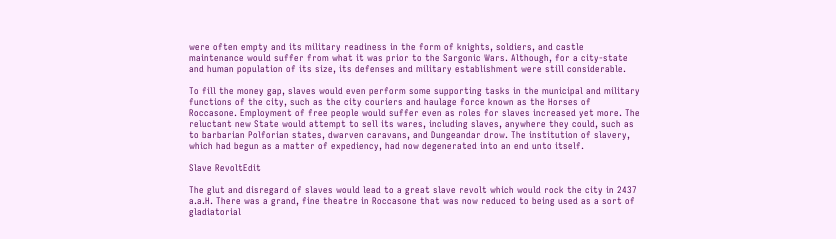were often empty and its military readiness in the form of knights, soldiers, and castle maintenance would suffer from what it was prior to the Sargonic Wars. Although, for a city-state and human population of its size, its defenses and military establishment were still considerable.

To fill the money gap, slaves would even perform some supporting tasks in the municipal and military functions of the city, such as the city couriers and haulage force known as the Horses of Roccasone. Employment of free people would suffer even as roles for slaves increased yet more. The reluctant new State would attempt to sell its wares, including slaves, anywhere they could, such as to barbarian Polforian states, dwarven caravans, and Dungeandar drow. The institution of slavery, which had begun as a matter of expediency, had now degenerated into an end unto itself.

Slave RevoltEdit

The glut and disregard of slaves would lead to a great slave revolt which would rock the city in 2437 a.a.H. There was a grand, fine theatre in Roccasone that was now reduced to being used as a sort of gladiatorial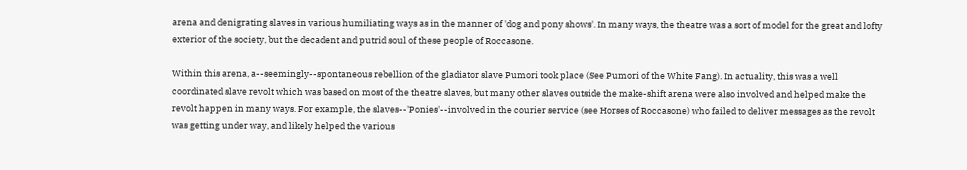arena and denigrating slaves in various humiliating ways as in the manner of 'dog and pony shows'. In many ways, the theatre was a sort of model for the great and lofty exterior of the society, but the decadent and putrid soul of these people of Roccasone.

Within this arena, a--seemingly--spontaneous rebellion of the gladiator slave Pumori took place (See Pumori of the White Fang). In actuality, this was a well coordinated slave revolt which was based on most of the theatre slaves, but many other slaves outside the make-shift arena were also involved and helped make the revolt happen in many ways. For example, the slaves--'Ponies'--involved in the courier service (see Horses of Roccasone) who failed to deliver messages as the revolt was getting under way, and likely helped the various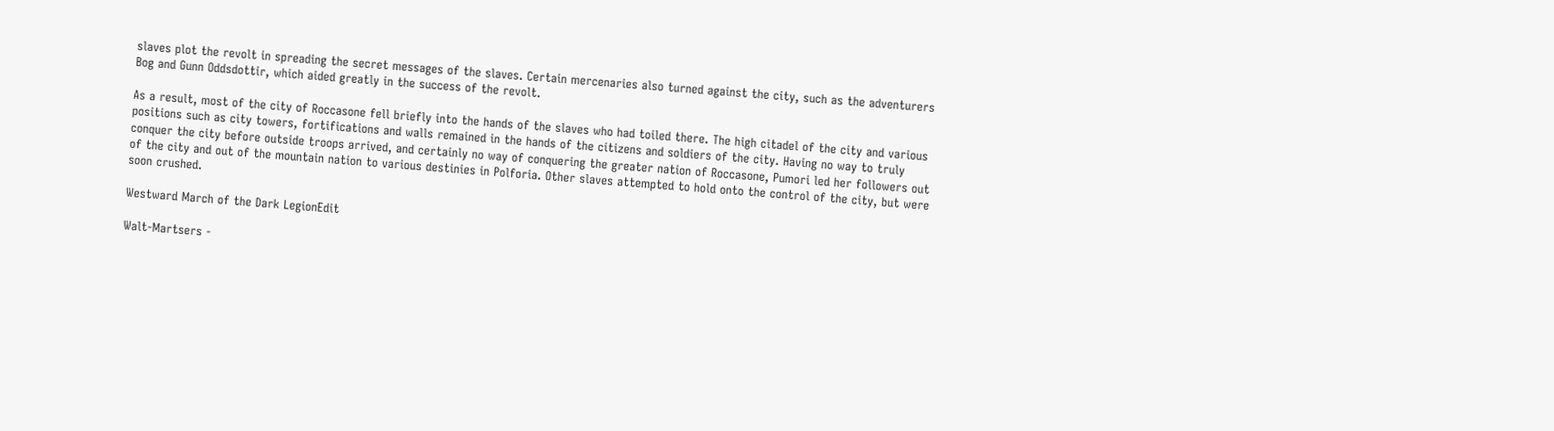slaves plot the revolt in spreading the secret messages of the slaves. Certain mercenaries also turned against the city, such as the adventurers Bog and Gunn Oddsdottir, which aided greatly in the success of the revolt.

As a result, most of the city of Roccasone fell briefly into the hands of the slaves who had toiled there. The high citadel of the city and various positions such as city towers, fortifications and walls remained in the hands of the citizens and soldiers of the city. Having no way to truly conquer the city before outside troops arrived, and certainly no way of conquering the greater nation of Roccasone, Pumori led her followers out of the city and out of the mountain nation to various destinies in Polforia. Other slaves attempted to hold onto the control of the city, but were soon crushed.

Westward March of the Dark LegionEdit

Walt-Martsers -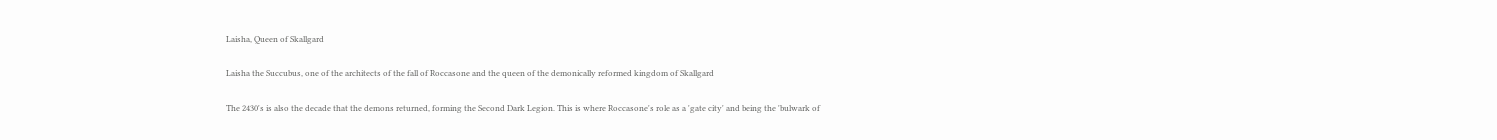Laisha, Queen of Skallgard

Laisha the Succubus, one of the architects of the fall of Roccasone and the queen of the demonically reformed kingdom of Skallgard

The 2430's is also the decade that the demons returned, forming the Second Dark Legion. This is where Roccasone's role as a 'gate city' and being the 'bulwark of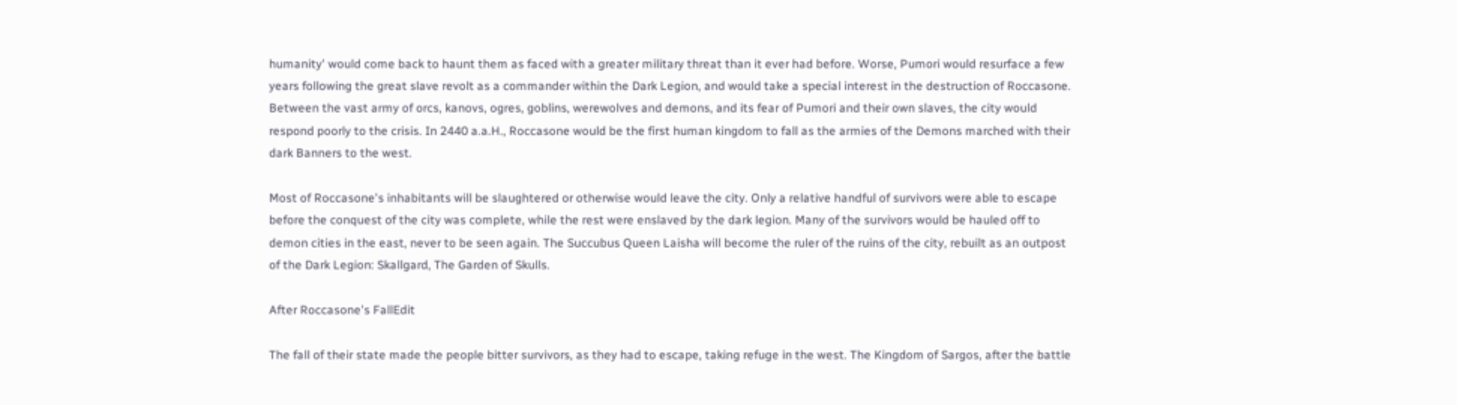humanity' would come back to haunt them as faced with a greater military threat than it ever had before. Worse, Pumori would resurface a few years following the great slave revolt as a commander within the Dark Legion, and would take a special interest in the destruction of Roccasone. Between the vast army of orcs, kanovs, ogres, goblins, werewolves and demons, and its fear of Pumori and their own slaves, the city would respond poorly to the crisis. In 2440 a.a.H., Roccasone would be the first human kingdom to fall as the armies of the Demons marched with their dark Banners to the west.

Most of Roccasone's inhabitants will be slaughtered or otherwise would leave the city. Only a relative handful of survivors were able to escape before the conquest of the city was complete, while the rest were enslaved by the dark legion. Many of the survivors would be hauled off to demon cities in the east, never to be seen again. The Succubus Queen Laisha will become the ruler of the ruins of the city, rebuilt as an outpost of the Dark Legion: Skallgard, The Garden of Skulls.

After Roccasone's FallEdit

The fall of their state made the people bitter survivors, as they had to escape, taking refuge in the west. The Kingdom of Sargos, after the battle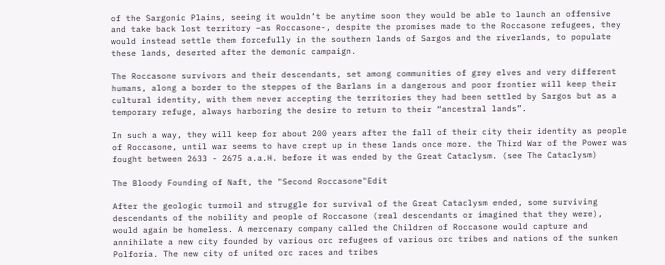of the Sargonic Plains, seeing it wouldn’t be anytime soon they would be able to launch an offensive and take back lost territory –as Roccasone-, despite the promises made to the Roccasone refugees, they would instead settle them forcefully in the southern lands of Sargos and the riverlands, to populate these lands, deserted after the demonic campaign.

The Roccasone survivors and their descendants, set among communities of grey elves and very different humans, along a border to the steppes of the Barlans in a dangerous and poor frontier will keep their cultural identity, with them never accepting the territories they had been settled by Sargos but as a temporary refuge, always harboring the desire to return to their “ancestral lands”.

In such a way, they will keep for about 200 years after the fall of their city their identity as people of Roccasone, until war seems to have crept up in these lands once more. the Third War of the Power was fought between 2633 - 2675 a.a.H. before it was ended by the Great Cataclysm. (see The Cataclysm)

The Bloody Founding of Naft, the "Second Roccasone"Edit

After the geologic turmoil and struggle for survival of the Great Cataclysm ended, some surviving descendants of the nobility and people of Roccasone (real descendants or imagined that they were), would again be homeless. A mercenary company called the Children of Roccasone would capture and annihilate a new city founded by various orc refugees of various orc tribes and nations of the sunken Polforia. The new city of united orc races and tribes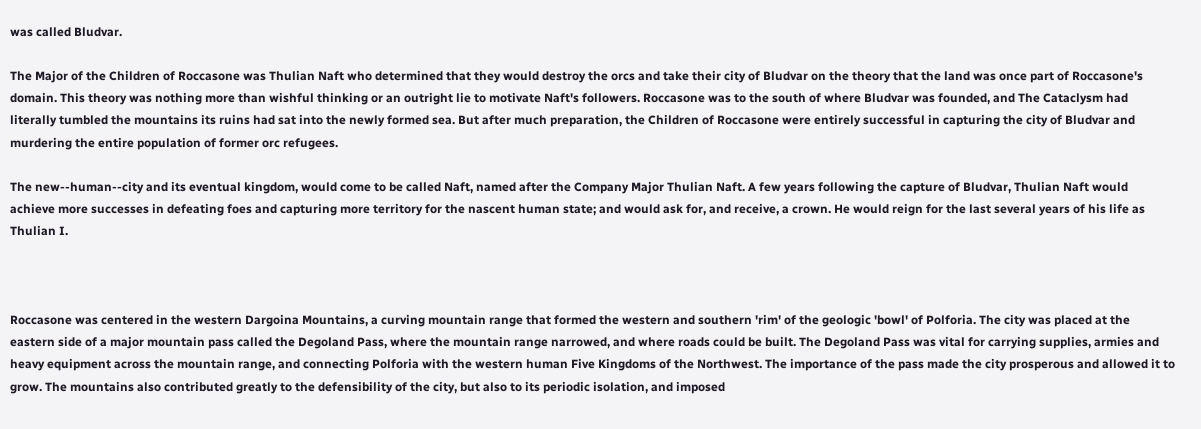was called Bludvar.

The Major of the Children of Roccasone was Thulian Naft who determined that they would destroy the orcs and take their city of Bludvar on the theory that the land was once part of Roccasone's domain. This theory was nothing more than wishful thinking or an outright lie to motivate Naft's followers. Roccasone was to the south of where Bludvar was founded, and The Cataclysm had literally tumbled the mountains its ruins had sat into the newly formed sea. But after much preparation, the Children of Roccasone were entirely successful in capturing the city of Bludvar and murdering the entire population of former orc refugees.

The new--human--city and its eventual kingdom, would come to be called Naft, named after the Company Major Thulian Naft. A few years following the capture of Bludvar, Thulian Naft would achieve more successes in defeating foes and capturing more territory for the nascent human state; and would ask for, and receive, a crown. He would reign for the last several years of his life as Thulian I.



Roccasone was centered in the western Dargoina Mountains, a curving mountain range that formed the western and southern 'rim' of the geologic 'bowl' of Polforia. The city was placed at the eastern side of a major mountain pass called the Degoland Pass, where the mountain range narrowed, and where roads could be built. The Degoland Pass was vital for carrying supplies, armies and heavy equipment across the mountain range, and connecting Polforia with the western human Five Kingdoms of the Northwest. The importance of the pass made the city prosperous and allowed it to grow. The mountains also contributed greatly to the defensibility of the city, but also to its periodic isolation, and imposed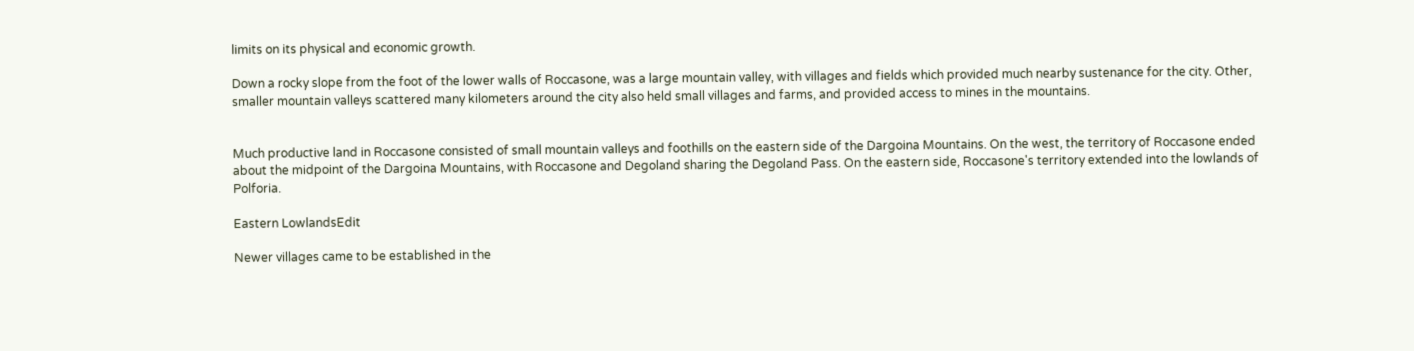limits on its physical and economic growth.

Down a rocky slope from the foot of the lower walls of Roccasone, was a large mountain valley, with villages and fields which provided much nearby sustenance for the city. Other, smaller mountain valleys scattered many kilometers around the city also held small villages and farms, and provided access to mines in the mountains.


Much productive land in Roccasone consisted of small mountain valleys and foothills on the eastern side of the Dargoina Mountains. On the west, the territory of Roccasone ended about the midpoint of the Dargoina Mountains, with Roccasone and Degoland sharing the Degoland Pass. On the eastern side, Roccasone's territory extended into the lowlands of Polforia.

Eastern LowlandsEdit

Newer villages came to be established in the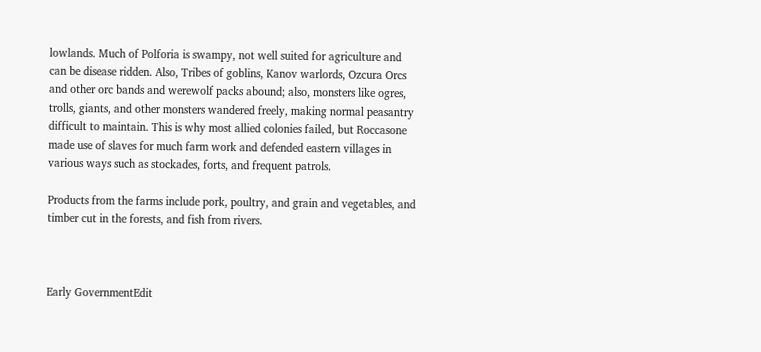lowlands. Much of Polforia is swampy, not well suited for agriculture and can be disease ridden. Also, Tribes of goblins, Kanov warlords, Ozcura Orcs and other orc bands and werewolf packs abound; also, monsters like ogres, trolls, giants, and other monsters wandered freely, making normal peasantry difficult to maintain. This is why most allied colonies failed, but Roccasone made use of slaves for much farm work and defended eastern villages in various ways such as stockades, forts, and frequent patrols.

Products from the farms include pork, poultry, and grain and vegetables, and timber cut in the forests, and fish from rivers.



Early GovernmentEdit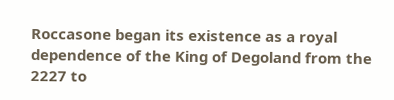Roccasone began its existence as a royal dependence of the King of Degoland from the 2227 to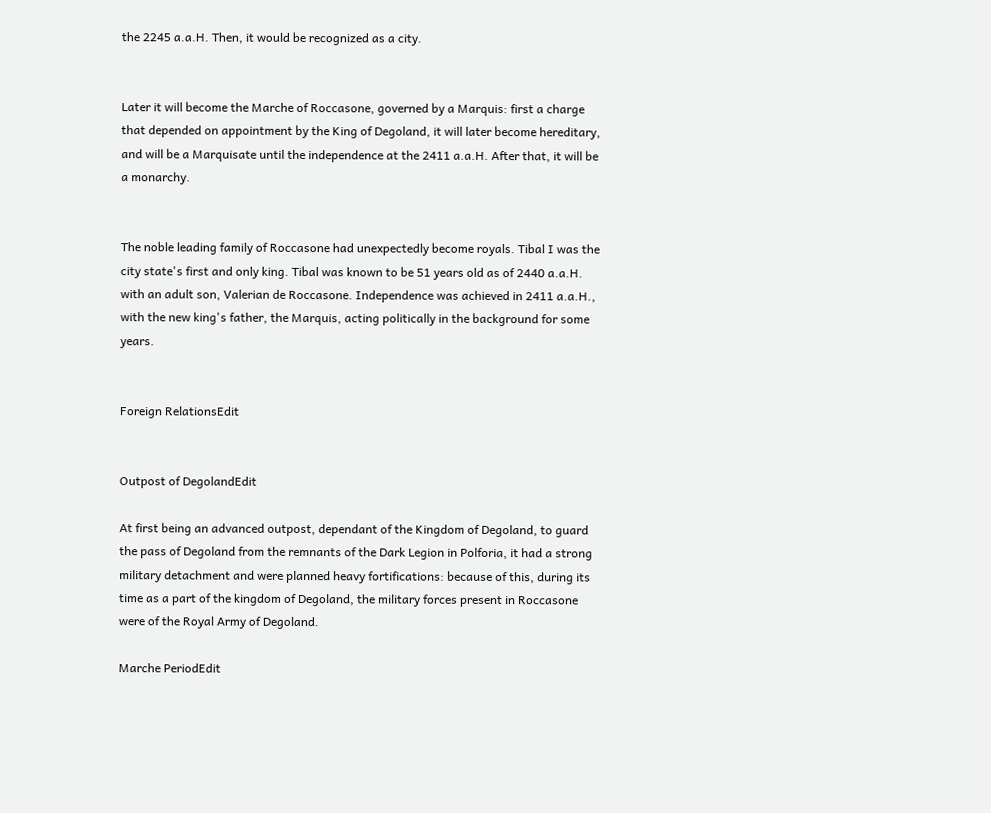the 2245 a.a.H. Then, it would be recognized as a city.


Later it will become the Marche of Roccasone, governed by a Marquis: first a charge that depended on appointment by the King of Degoland, it will later become hereditary, and will be a Marquisate until the independence at the 2411 a.a.H. After that, it will be a monarchy.


The noble leading family of Roccasone had unexpectedly become royals. Tibal I was the city state's first and only king. Tibal was known to be 51 years old as of 2440 a.a.H. with an adult son, Valerian de Roccasone. Independence was achieved in 2411 a.a.H., with the new king's father, the Marquis, acting politically in the background for some years.


Foreign RelationsEdit


Outpost of DegolandEdit

At first being an advanced outpost, dependant of the Kingdom of Degoland, to guard the pass of Degoland from the remnants of the Dark Legion in Polforia, it had a strong military detachment and were planned heavy fortifications: because of this, during its time as a part of the kingdom of Degoland, the military forces present in Roccasone were of the Royal Army of Degoland.

Marche PeriodEdit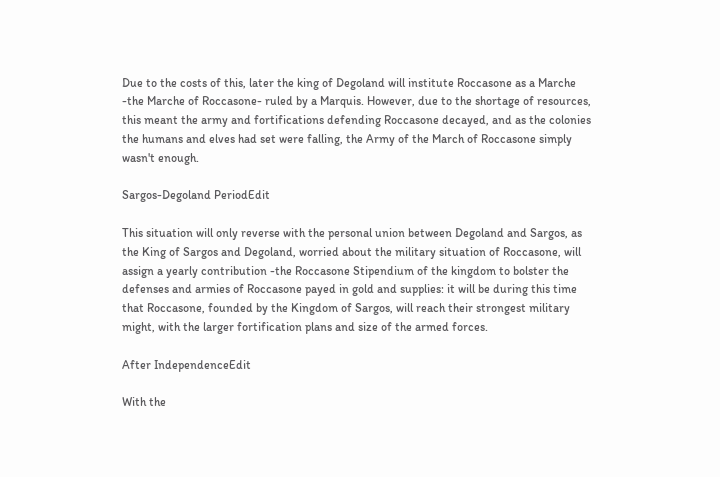Due to the costs of this, later the king of Degoland will institute Roccasone as a Marche -the Marche of Roccasone- ruled by a Marquis. However, due to the shortage of resources, this meant the army and fortifications defending Roccasone decayed, and as the colonies the humans and elves had set were falling, the Army of the March of Roccasone simply wasn't enough.

Sargos-Degoland PeriodEdit

This situation will only reverse with the personal union between Degoland and Sargos, as the King of Sargos and Degoland, worried about the military situation of Roccasone, will assign a yearly contribution -the Roccasone Stipendium of the kingdom to bolster the defenses and armies of Roccasone payed in gold and supplies: it will be during this time that Roccasone, founded by the Kingdom of Sargos, will reach their strongest military might, with the larger fortification plans and size of the armed forces.

After IndependenceEdit

With the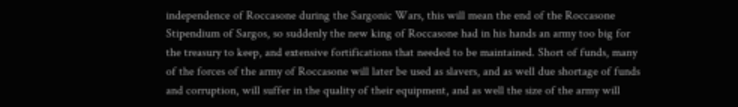independence of Roccasone during the Sargonic Wars, this will mean the end of the Roccasone Stipendium of Sargos, so suddenly the new king of Roccasone had in his hands an army too big for the treasury to keep, and extensive fortifications that needed to be maintained. Short of funds, many of the forces of the army of Roccasone will later be used as slavers, and as well due shortage of funds and corruption, will suffer in the quality of their equipment, and as well the size of the army will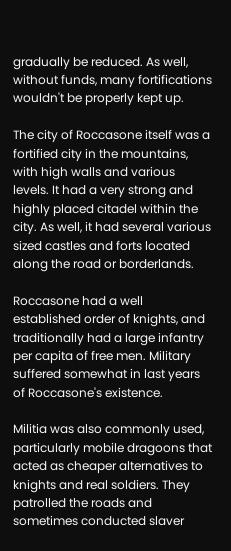gradually be reduced. As well, without funds, many fortifications wouldn't be properly kept up.

The city of Roccasone itself was a fortified city in the mountains, with high walls and various levels. It had a very strong and highly placed citadel within the city. As well, it had several various sized castles and forts located along the road or borderlands.

Roccasone had a well established order of knights, and traditionally had a large infantry per capita of free men. Military suffered somewhat in last years of Roccasone's existence.

Militia was also commonly used, particularly mobile dragoons that acted as cheaper alternatives to knights and real soldiers. They patrolled the roads and sometimes conducted slaver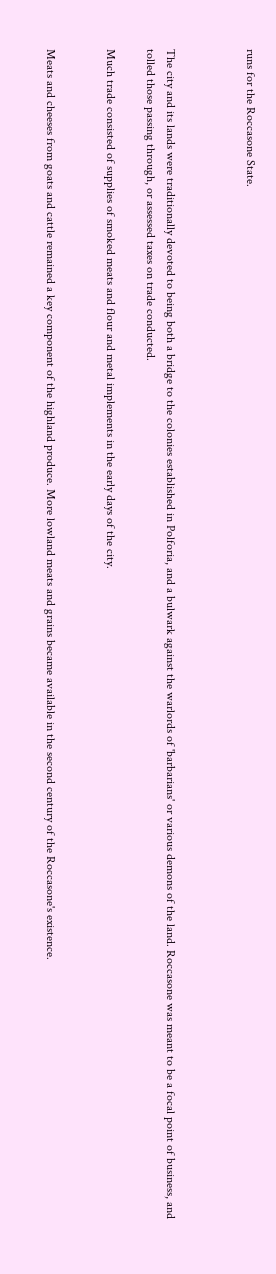runs for the Roccasone State.



The city and its lands were traditionally devoted to being both a bridge to the colonies established in Polforia, and a bulwark against the warlords of 'barbarians' or various demons of the land. Roccasone was meant to be a focal point of business, and tolled those passing through, or assessed taxes on trade conducted.

Much trade consisted of supplies of smoked meats and flour and metal implements in the early days of the city.


Meats and cheeses from goats and cattle remained a key component of the highland produce. More lowland meats and grains became available in the second century of the Roccasone's existence.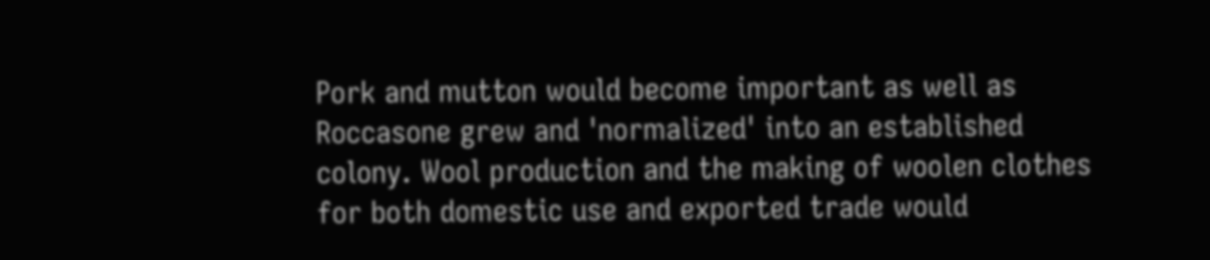Pork and mutton would become important as well as Roccasone grew and 'normalized' into an established colony. Wool production and the making of woolen clothes for both domestic use and exported trade would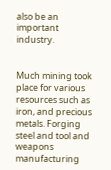also be an important industry.


Much mining took place for various resources such as iron, and precious metals. Forging steel and tool and weapons manufacturing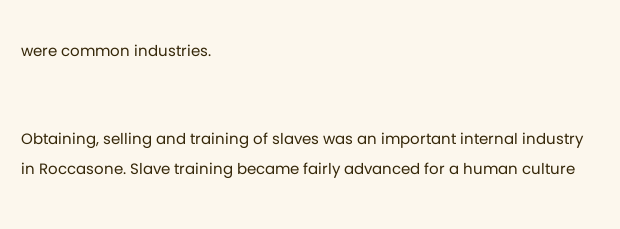were common industries.


Obtaining, selling and training of slaves was an important internal industry in Roccasone. Slave training became fairly advanced for a human culture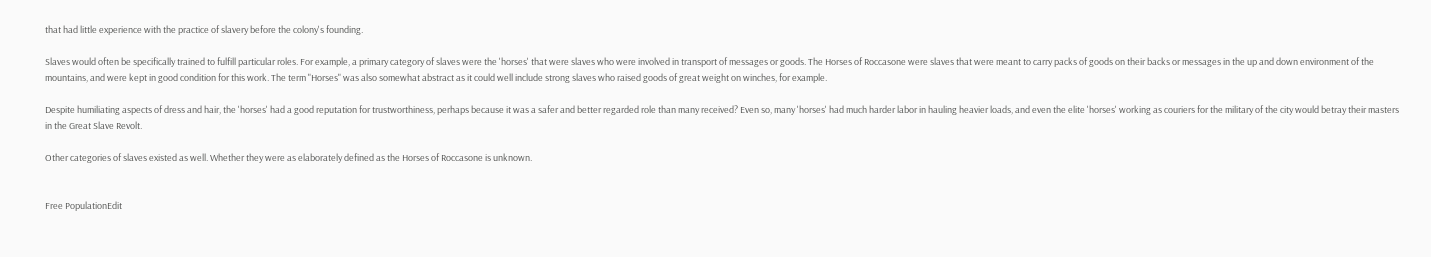that had little experience with the practice of slavery before the colony's founding.

Slaves would often be specifically trained to fulfill particular roles. For example, a primary category of slaves were the 'horses' that were slaves who were involved in transport of messages or goods. The Horses of Roccasone were slaves that were meant to carry packs of goods on their backs or messages in the up and down environment of the mountains, and were kept in good condition for this work. The term "Horses" was also somewhat abstract as it could well include strong slaves who raised goods of great weight on winches, for example.

Despite humiliating aspects of dress and hair, the 'horses' had a good reputation for trustworthiness, perhaps because it was a safer and better regarded role than many received? Even so, many 'horses' had much harder labor in hauling heavier loads, and even the elite 'horses' working as couriers for the military of the city would betray their masters in the Great Slave Revolt.

Other categories of slaves existed as well. Whether they were as elaborately defined as the Horses of Roccasone is unknown.


Free PopulationEdit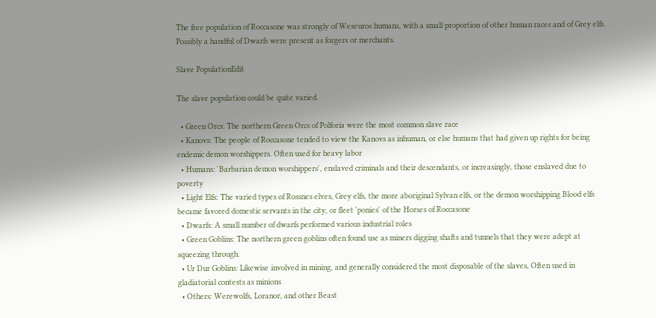The free population of Roccasone was strongly of Weseuros humans, with a small proportion of other human races and of Grey elfs. Possibly a handful of Dwarfs were present as forgers or merchants.

Slave PopulationEdit

The slave population could be quite varied.

  • Green Orcs: The northern Green Orcs of Polforia were the most common slave race
  • Kanovs: The people of Roccasone tended to view the Kanovs as inhuman, or else humans that had given up rights for being endemic demon worshippers. Often used for heavy labor
  • Humans: 'Barbarian demon worshippers', enslaved criminals and their descendants, or increasingly, those enslaved due to poverty
  • Light Elfs: The varied types of Rossnes elves, Grey elfs, the more aboriginal Sylvan elfs, or the demon worshipping Blood elfs became favored domestic servants in the city, or fleet 'ponies' of the Horses of Roccasone
  • Dwarfs: A small number of dwarfs performed various industrial roles
  • Green Goblins: The northern green goblins often found use as miners digging shafts and tunnels that they were adept at squeezing through.
  • Ur Dur Goblins: Likewise involved in mining, and generally considered the most disposable of the slaves, Often used in gladiatorial contests as minions
  • Others: Werewolfs, Loranor, and other Beast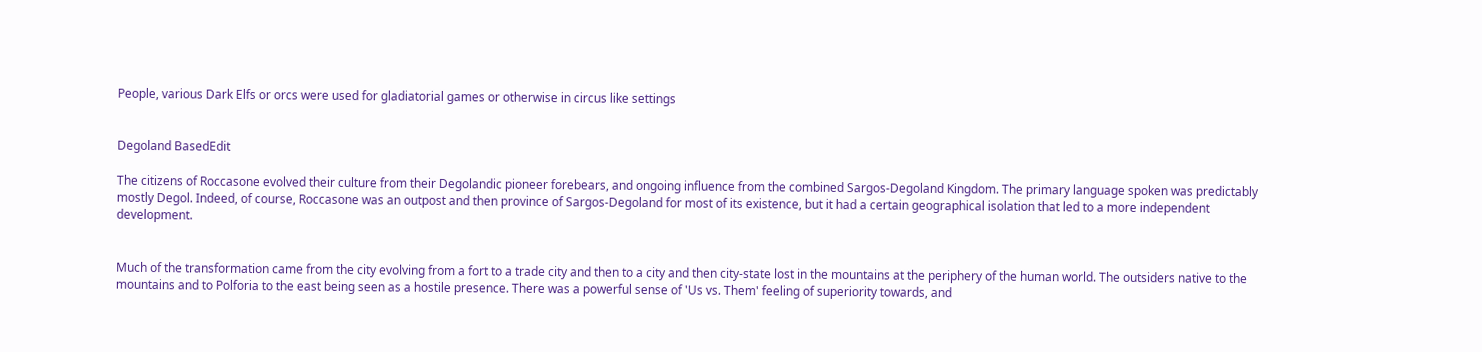People, various Dark Elfs or orcs were used for gladiatorial games or otherwise in circus like settings


Degoland BasedEdit

The citizens of Roccasone evolved their culture from their Degolandic pioneer forebears, and ongoing influence from the combined Sargos-Degoland Kingdom. The primary language spoken was predictably mostly Degol. Indeed, of course, Roccasone was an outpost and then province of Sargos-Degoland for most of its existence, but it had a certain geographical isolation that led to a more independent development.


Much of the transformation came from the city evolving from a fort to a trade city and then to a city and then city-state lost in the mountains at the periphery of the human world. The outsiders native to the mountains and to Polforia to the east being seen as a hostile presence. There was a powerful sense of 'Us vs. Them' feeling of superiority towards, and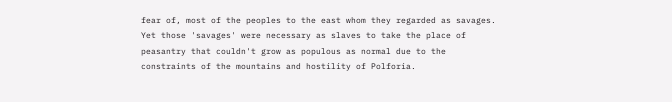fear of, most of the peoples to the east whom they regarded as savages. Yet those 'savages' were necessary as slaves to take the place of peasantry that couldn't grow as populous as normal due to the constraints of the mountains and hostility of Polforia.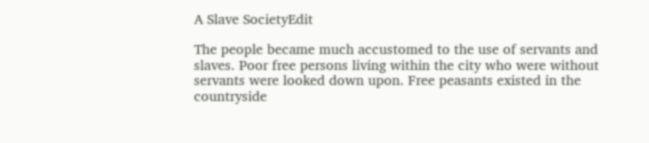A Slave SocietyEdit

The people became much accustomed to the use of servants and slaves. Poor free persons living within the city who were without servants were looked down upon. Free peasants existed in the countryside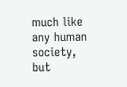much like any human society, but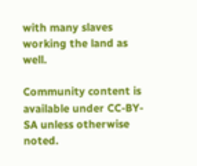with many slaves working the land as well.

Community content is available under CC-BY-SA unless otherwise noted.